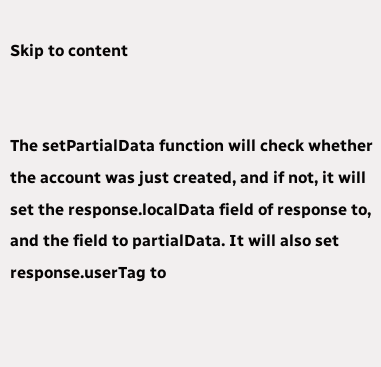Skip to content


The setPartialData function will check whether the account was just created, and if not, it will set the response.localData field of response to, and the field to partialData. It will also set response.userTag to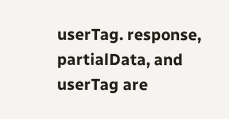userTag. response, partialData, and userTag are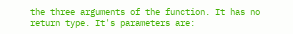the three arguments of the function. It has no return type. It's parameters are: